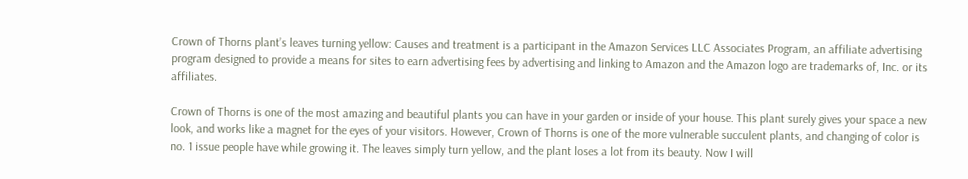Crown of Thorns plant’s leaves turning yellow: Causes and treatment is a participant in the Amazon Services LLC Associates Program, an affiliate advertising program designed to provide a means for sites to earn advertising fees by advertising and linking to Amazon and the Amazon logo are trademarks of, Inc. or its affiliates.

Crown of Thorns is one of the most amazing and beautiful plants you can have in your garden or inside of your house. This plant surely gives your space a new look, and works like a magnet for the eyes of your visitors. However, Crown of Thorns is one of the more vulnerable succulent plants, and changing of color is no. 1 issue people have while growing it. The leaves simply turn yellow, and the plant loses a lot from its beauty. Now I will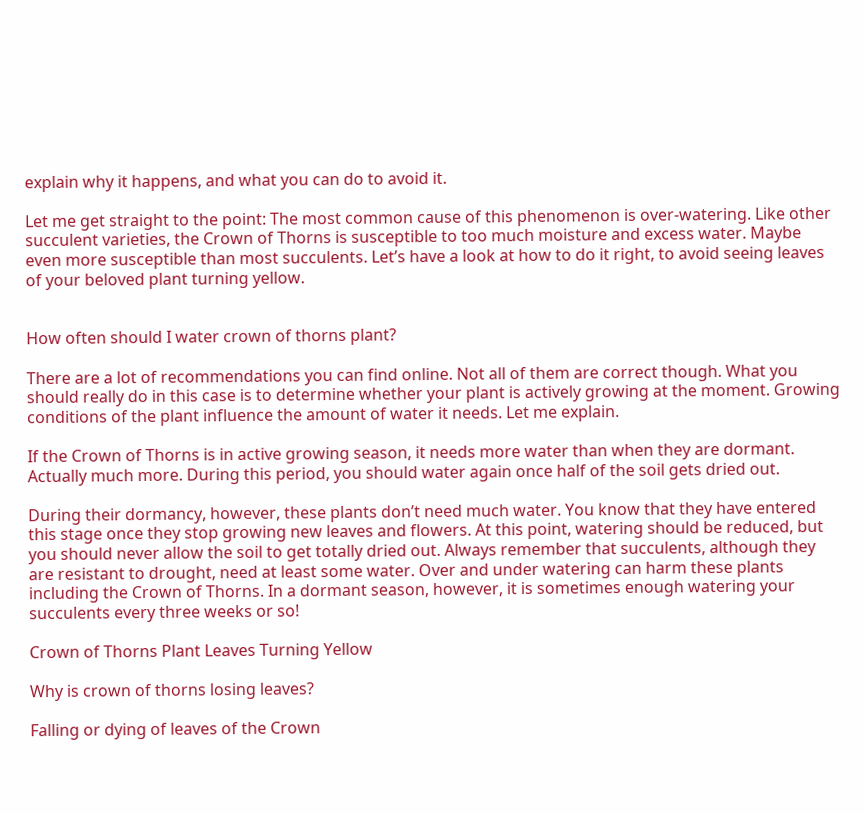explain why it happens, and what you can do to avoid it.

Let me get straight to the point: The most common cause of this phenomenon is over-watering. Like other succulent varieties, the Crown of Thorns is susceptible to too much moisture and excess water. Maybe even more susceptible than most succulents. Let’s have a look at how to do it right, to avoid seeing leaves of your beloved plant turning yellow.


How often should I water crown of thorns plant?

There are a lot of recommendations you can find online. Not all of them are correct though. What you should really do in this case is to determine whether your plant is actively growing at the moment. Growing conditions of the plant influence the amount of water it needs. Let me explain.

If the Crown of Thorns is in active growing season, it needs more water than when they are dormant. Actually much more. During this period, you should water again once half of the soil gets dried out.

During their dormancy, however, these plants don’t need much water. You know that they have entered this stage once they stop growing new leaves and flowers. At this point, watering should be reduced, but you should never allow the soil to get totally dried out. Always remember that succulents, although they are resistant to drought, need at least some water. Over and under watering can harm these plants including the Crown of Thorns. In a dormant season, however, it is sometimes enough watering your succulents every three weeks or so!

Crown of Thorns Plant Leaves Turning Yellow

Why is crown of thorns losing leaves?

Falling or dying of leaves of the Crown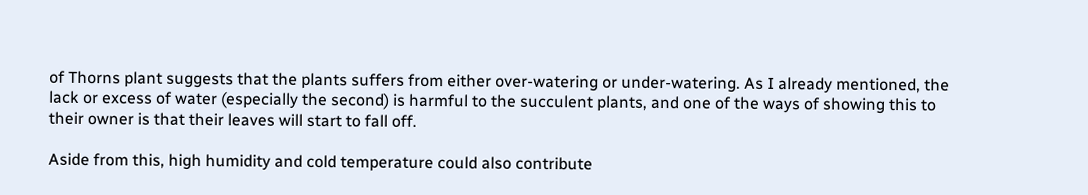of Thorns plant suggests that the plants suffers from either over-watering or under-watering. As I already mentioned, the lack or excess of water (especially the second) is harmful to the succulent plants, and one of the ways of showing this to their owner is that their leaves will start to fall off.

Aside from this, high humidity and cold temperature could also contribute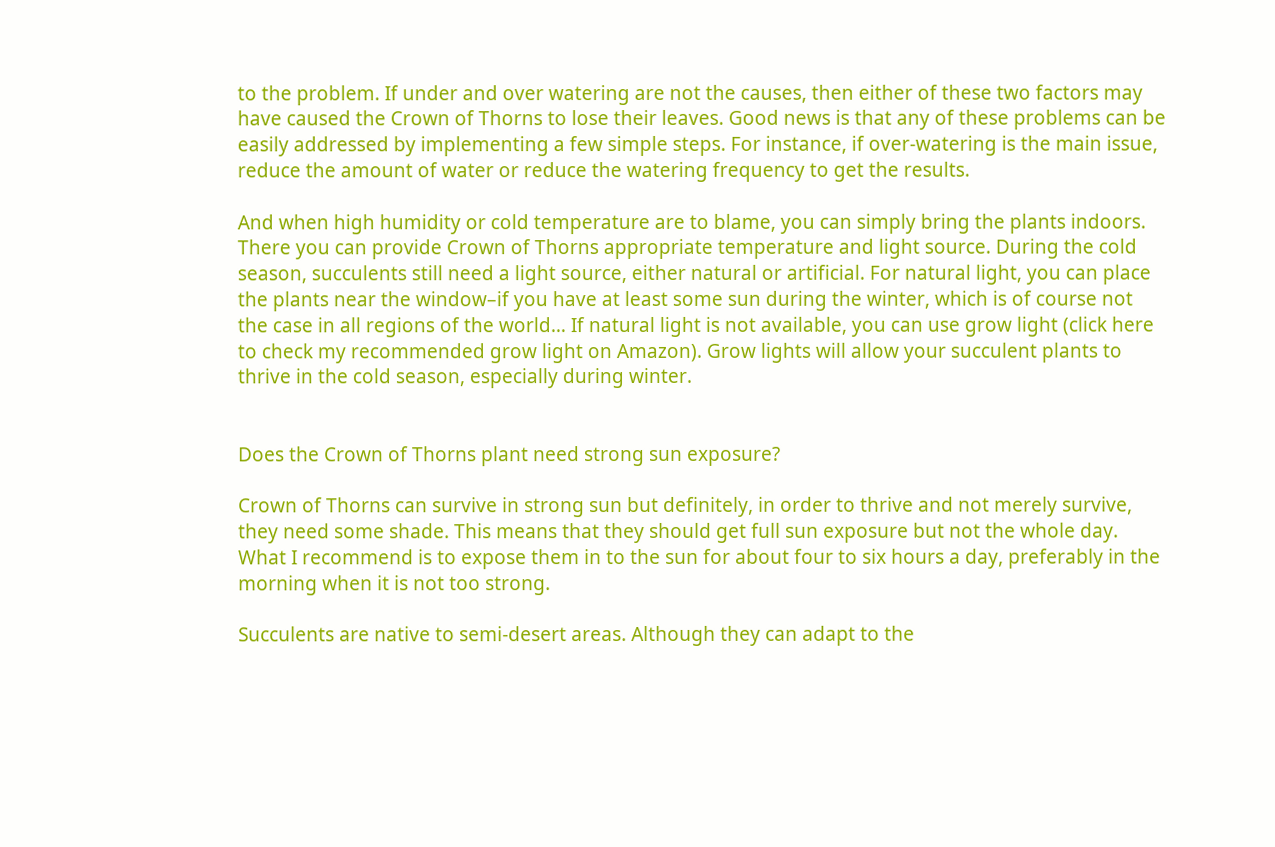to the problem. If under and over watering are not the causes, then either of these two factors may have caused the Crown of Thorns to lose their leaves. Good news is that any of these problems can be easily addressed by implementing a few simple steps. For instance, if over-watering is the main issue, reduce the amount of water or reduce the watering frequency to get the results.

And when high humidity or cold temperature are to blame, you can simply bring the plants indoors. There you can provide Crown of Thorns appropriate temperature and light source. During the cold season, succulents still need a light source, either natural or artificial. For natural light, you can place the plants near the window–if you have at least some sun during the winter, which is of course not the case in all regions of the world… If natural light is not available, you can use grow light (click here to check my recommended grow light on Amazon). Grow lights will allow your succulent plants to thrive in the cold season, especially during winter.


Does the Crown of Thorns plant need strong sun exposure?

Crown of Thorns can survive in strong sun but definitely, in order to thrive and not merely survive, they need some shade. This means that they should get full sun exposure but not the whole day. What I recommend is to expose them in to the sun for about four to six hours a day, preferably in the morning when it is not too strong.

Succulents are native to semi-desert areas. Although they can adapt to the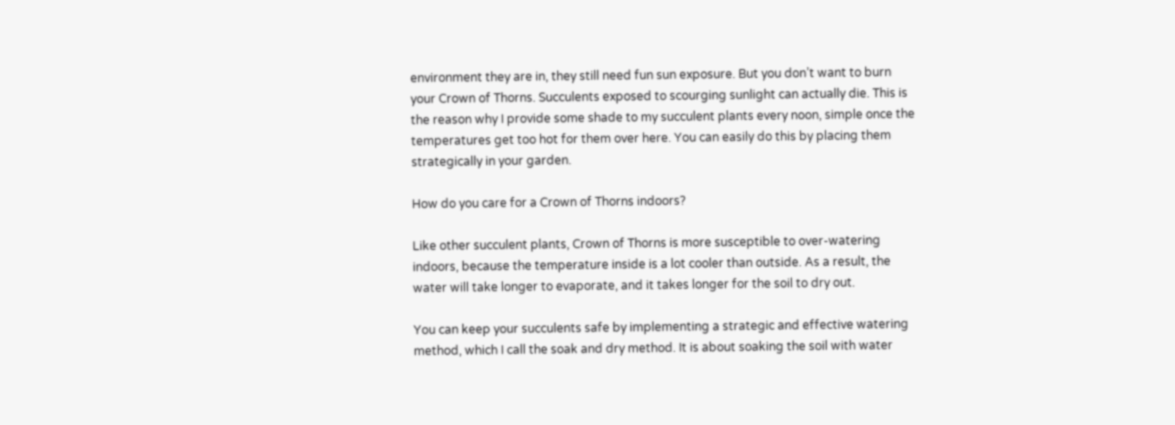environment they are in, they still need fun sun exposure. But you don’t want to burn your Crown of Thorns. Succulents exposed to scourging sunlight can actually die. This is the reason why I provide some shade to my succulent plants every noon, simple once the temperatures get too hot for them over here. You can easily do this by placing them strategically in your garden.

How do you care for a Crown of Thorns indoors?

Like other succulent plants, Crown of Thorns is more susceptible to over-watering indoors, because the temperature inside is a lot cooler than outside. As a result, the water will take longer to evaporate, and it takes longer for the soil to dry out.

You can keep your succulents safe by implementing a strategic and effective watering method, which I call the soak and dry method. It is about soaking the soil with water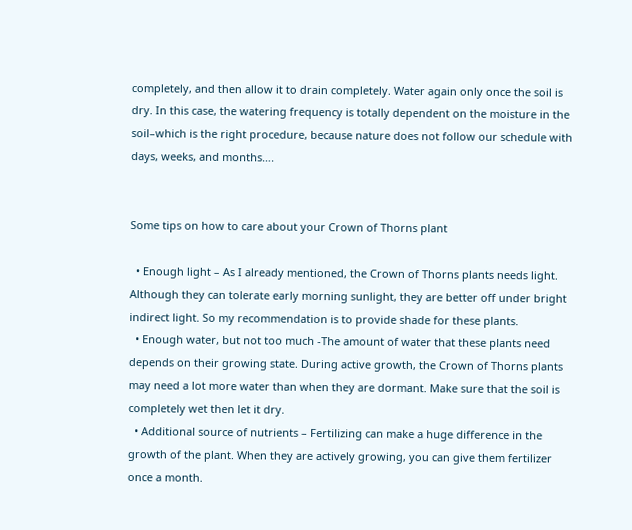completely, and then allow it to drain completely. Water again only once the soil is dry. In this case, the watering frequency is totally dependent on the moisture in the soil–which is the right procedure, because nature does not follow our schedule with days, weeks, and months….


Some tips on how to care about your Crown of Thorns plant

  • Enough light – As I already mentioned, the Crown of Thorns plants needs light. Although they can tolerate early morning sunlight, they are better off under bright indirect light. So my recommendation is to provide shade for these plants.
  • Enough water, but not too much -The amount of water that these plants need depends on their growing state. During active growth, the Crown of Thorns plants may need a lot more water than when they are dormant. Make sure that the soil is completely wet then let it dry.
  • Additional source of nutrients – Fertilizing can make a huge difference in the growth of the plant. When they are actively growing, you can give them fertilizer once a month.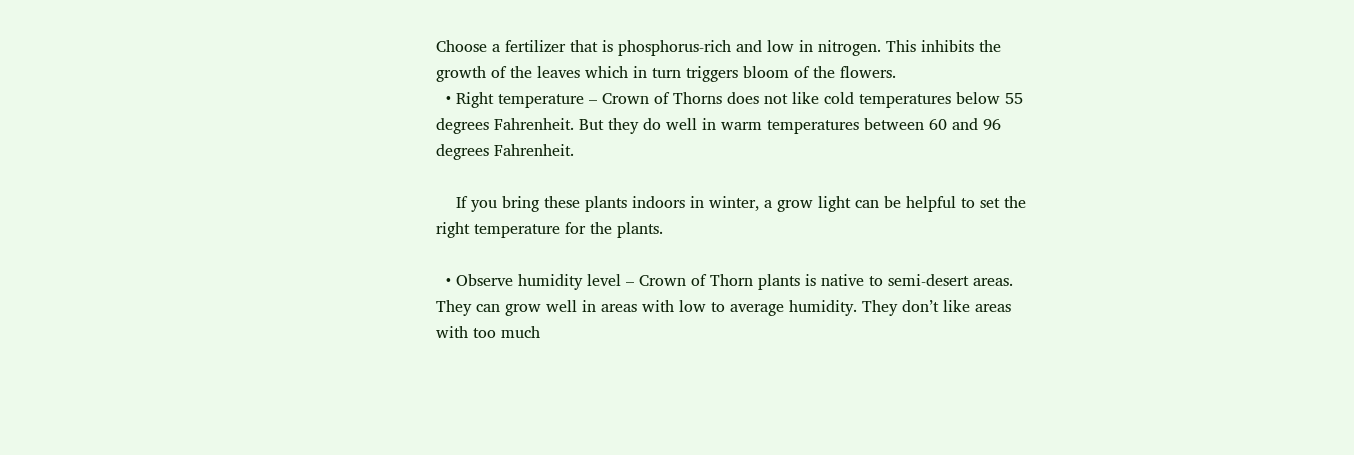Choose a fertilizer that is phosphorus-rich and low in nitrogen. This inhibits the growth of the leaves which in turn triggers bloom of the flowers.
  • Right temperature – Crown of Thorns does not like cold temperatures below 55 degrees Fahrenheit. But they do well in warm temperatures between 60 and 96 degrees Fahrenheit.

    If you bring these plants indoors in winter, a grow light can be helpful to set the right temperature for the plants.

  • Observe humidity level – Crown of Thorn plants is native to semi-desert areas. They can grow well in areas with low to average humidity. They don’t like areas with too much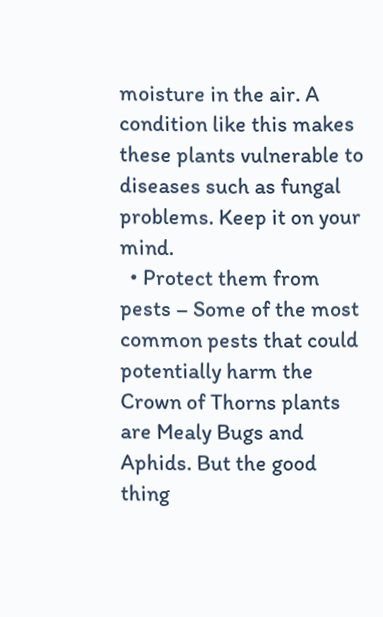moisture in the air. A condition like this makes these plants vulnerable to diseases such as fungal problems. Keep it on your mind.
  • Protect them from pests – Some of the most common pests that could potentially harm the Crown of Thorns plants are Mealy Bugs and Aphids. But the good thing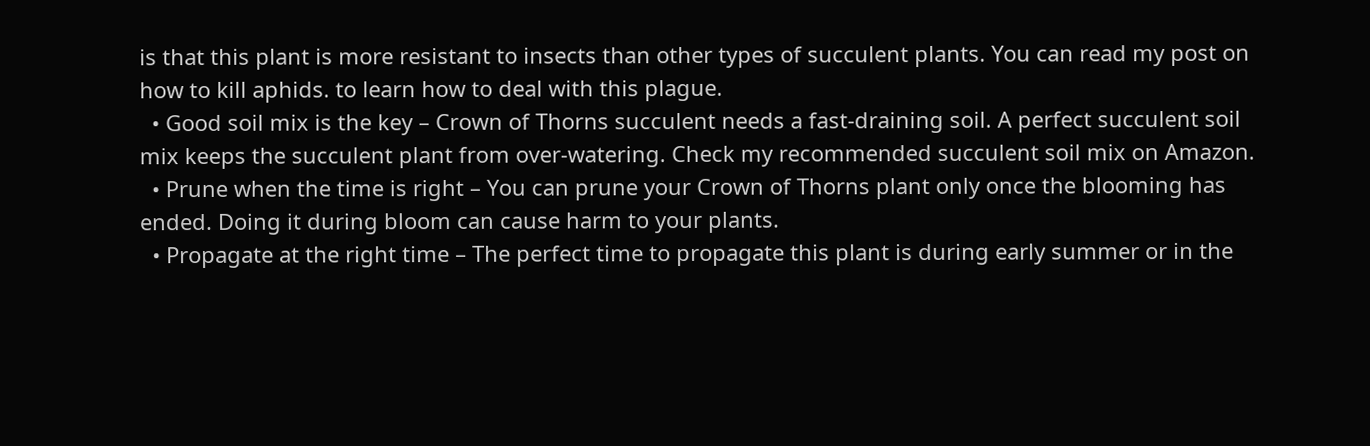is that this plant is more resistant to insects than other types of succulent plants. You can read my post on how to kill aphids. to learn how to deal with this plague.
  • Good soil mix is the key – Crown of Thorns succulent needs a fast-draining soil. A perfect succulent soil mix keeps the succulent plant from over-watering. Check my recommended succulent soil mix on Amazon.
  • Prune when the time is right – You can prune your Crown of Thorns plant only once the blooming has ended. Doing it during bloom can cause harm to your plants.
  • Propagate at the right time – The perfect time to propagate this plant is during early summer or in the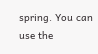spring. You can use the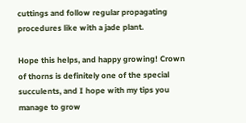cuttings and follow regular propagating procedures like with a jade plant.

Hope this helps, and happy growing! Crown of thorns is definitely one of the special succulents, and I hope with my tips you manage to grow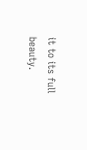it to its full beauty.